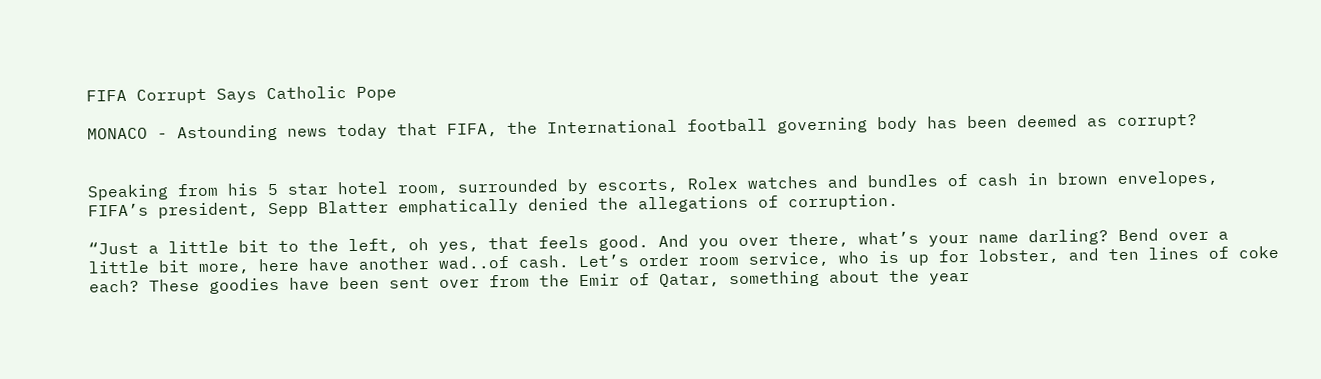FIFA Corrupt Says Catholic Pope

MONACO - Astounding news today that FIFA, the International football governing body has been deemed as corrupt?


Speaking from his 5 star hotel room, surrounded by escorts, Rolex watches and bundles of cash in brown envelopes, FIFA’s president, Sepp Blatter emphatically denied the allegations of corruption.

“Just a little bit to the left, oh yes, that feels good. And you over there, what’s your name darling? Bend over a little bit more, here have another wad..of cash. Let’s order room service, who is up for lobster, and ten lines of coke each? These goodies have been sent over from the Emir of Qatar, something about the year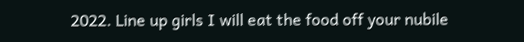2022. Line up girls I will eat the food off your nubile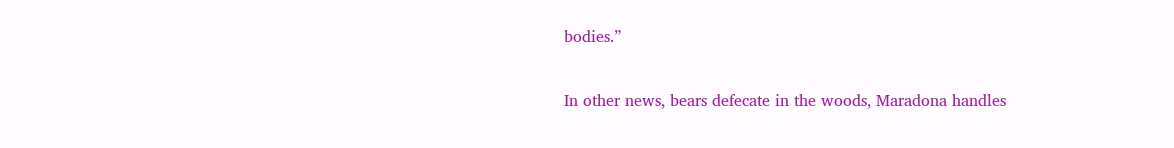bodies.”

In other news, bears defecate in the woods, Maradona handles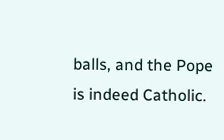balls, and the Pope is indeed Catholic.